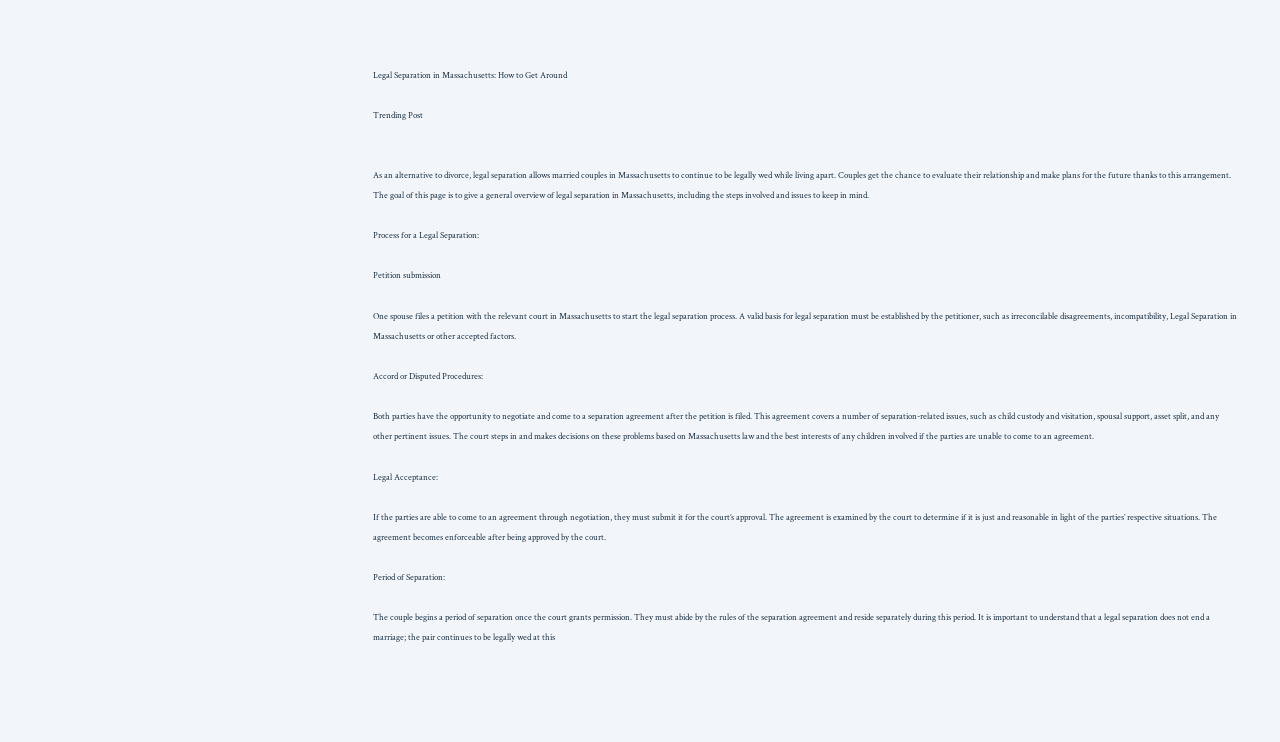Legal Separation in Massachusetts: How to Get Around

Trending Post


As an alternative to divorce, legal separation allows married couples in Massachusetts to continue to be legally wed while living apart. Couples get the chance to evaluate their relationship and make plans for the future thanks to this arrangement. The goal of this page is to give a general overview of legal separation in Massachusetts, including the steps involved and issues to keep in mind.

Process for a Legal Separation:

Petition submission

One spouse files a petition with the relevant court in Massachusetts to start the legal separation process. A valid basis for legal separation must be established by the petitioner, such as irreconcilable disagreements, incompatibility, Legal Separation in Massachusetts or other accepted factors.

Accord or Disputed Procedures:

Both parties have the opportunity to negotiate and come to a separation agreement after the petition is filed. This agreement covers a number of separation-related issues, such as child custody and visitation, spousal support, asset split, and any other pertinent issues. The court steps in and makes decisions on these problems based on Massachusetts law and the best interests of any children involved if the parties are unable to come to an agreement.

Legal Acceptance:

If the parties are able to come to an agreement through negotiation, they must submit it for the court’s approval. The agreement is examined by the court to determine if it is just and reasonable in light of the parties’ respective situations. The agreement becomes enforceable after being approved by the court.

Period of Separation:

The couple begins a period of separation once the court grants permission. They must abide by the rules of the separation agreement and reside separately during this period. It is important to understand that a legal separation does not end a marriage; the pair continues to be legally wed at this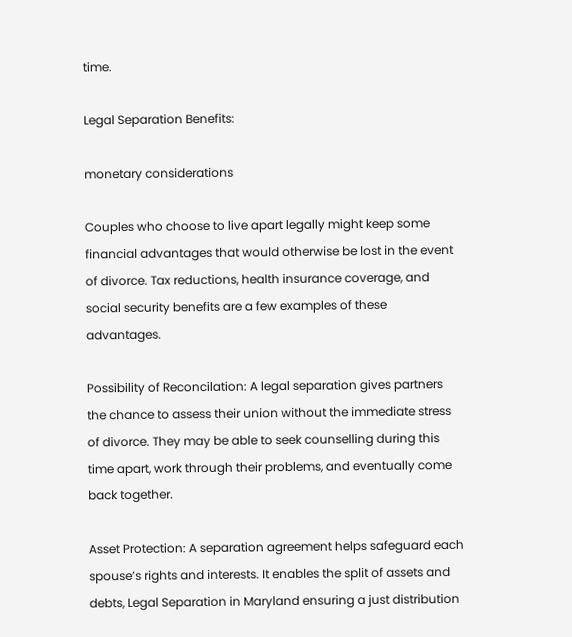time.

Legal Separation Benefits:

monetary considerations

Couples who choose to live apart legally might keep some financial advantages that would otherwise be lost in the event of divorce. Tax reductions, health insurance coverage, and social security benefits are a few examples of these advantages.

Possibility of Reconcilation: A legal separation gives partners the chance to assess their union without the immediate stress of divorce. They may be able to seek counselling during this time apart, work through their problems, and eventually come back together.

Asset Protection: A separation agreement helps safeguard each spouse’s rights and interests. It enables the split of assets and debts, Legal Separation in Maryland ensuring a just distribution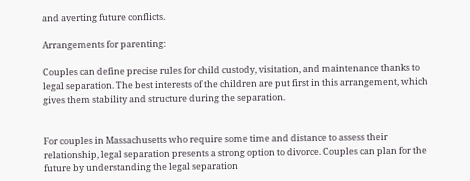and averting future conflicts.

Arrangements for parenting:

Couples can define precise rules for child custody, visitation, and maintenance thanks to legal separation. The best interests of the children are put first in this arrangement, which gives them stability and structure during the separation.


For couples in Massachusetts who require some time and distance to assess their relationship, legal separation presents a strong option to divorce. Couples can plan for the future by understanding the legal separation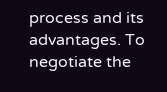process and its advantages. To negotiate the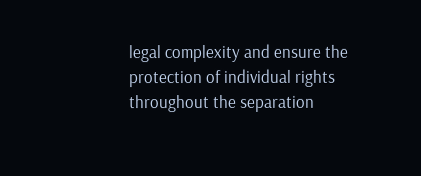legal complexity and ensure the protection of individual rights throughout the separation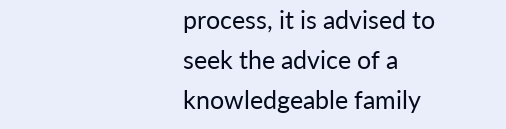process, it is advised to seek the advice of a knowledgeable family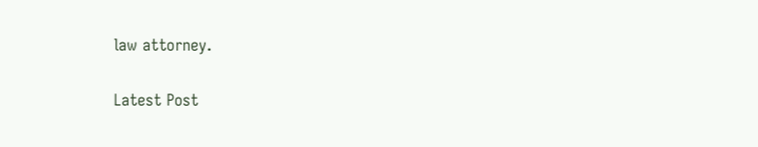law attorney.

Latest Post